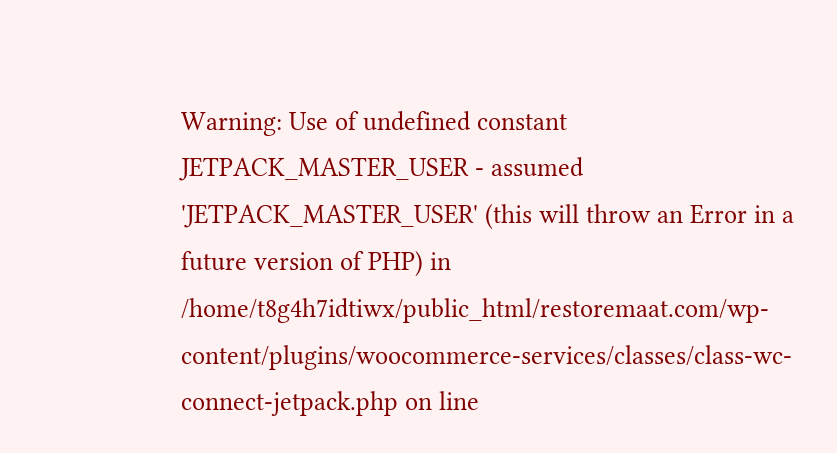Warning: Use of undefined constant JETPACK_MASTER_USER - assumed 'JETPACK_MASTER_USER' (this will throw an Error in a future version of PHP) in /home/t8g4h7idtiwx/public_html/restoremaat.com/wp-content/plugins/woocommerce-services/classes/class-wc-connect-jetpack.php on line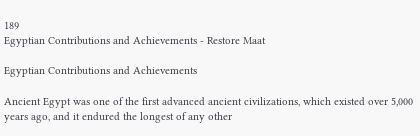189
Egyptian Contributions and Achievements - Restore Maat

Egyptian Contributions and Achievements

Ancient Egypt was one of the first advanced ancient civilizations, which existed over 5,000 years ago, and it endured the longest of any other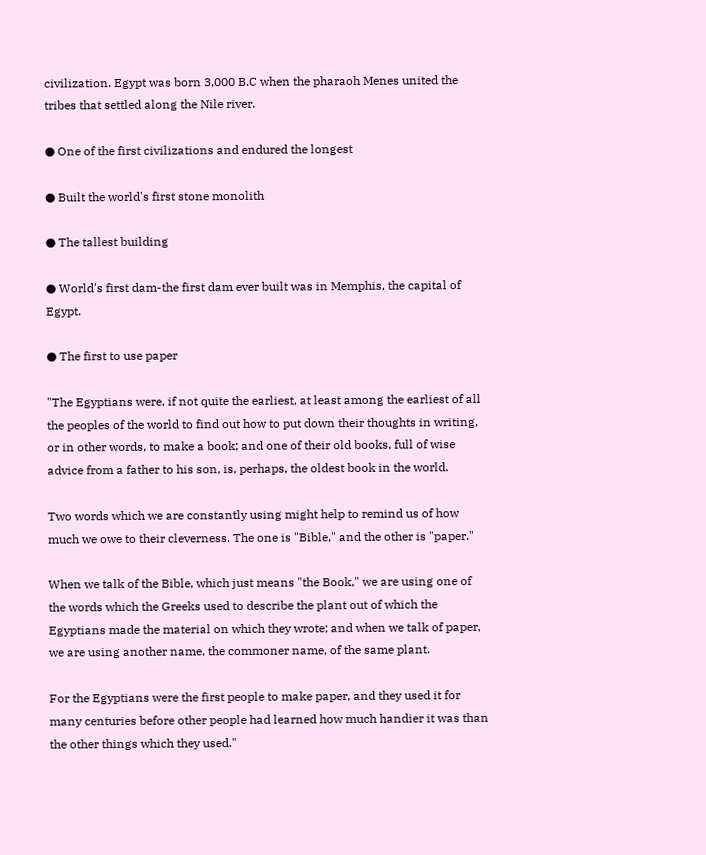civilization. Egypt was born 3,000 B.C when the pharaoh Menes united the tribes that settled along the Nile river.

● One of the first civilizations and endured the longest

● Built the world's first stone monolith

● The tallest building

● World's first dam-the first dam ever built was in Memphis, the capital of Egypt.

● The first to use paper

"The Egyptians were, if not quite the earliest, at least among the earliest of all the peoples of the world to find out how to put down their thoughts in writing, or in other words, to make a book; and one of their old books, full of wise advice from a father to his son, is, perhaps, the oldest book in the world.

Two words which we are constantly using might help to remind us of how much we owe to their cleverness. The one is "Bible," and the other is "paper."

When we talk of the Bible, which just means "the Book," we are using one of the words which the Greeks used to describe the plant out of which the Egyptians made the material on which they wrote; and when we talk of paper, we are using another name, the commoner name, of the same plant.

For the Egyptians were the first people to make paper, and they used it for many centuries before other people had learned how much handier it was than the other things which they used."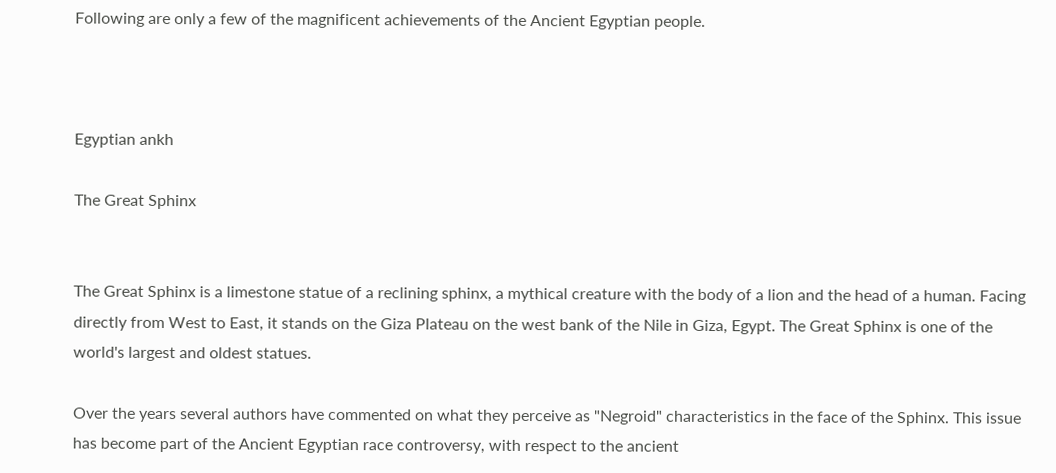Following are only a few of the magnificent achievements of the Ancient Egyptian people.



Egyptian ankh

The Great Sphinx


The Great Sphinx is a limestone statue of a reclining sphinx, a mythical creature with the body of a lion and the head of a human. Facing directly from West to East, it stands on the Giza Plateau on the west bank of the Nile in Giza, Egypt. The Great Sphinx is one of the world's largest and oldest statues.

Over the years several authors have commented on what they perceive as "Negroid" characteristics in the face of the Sphinx. This issue has become part of the Ancient Egyptian race controversy, with respect to the ancient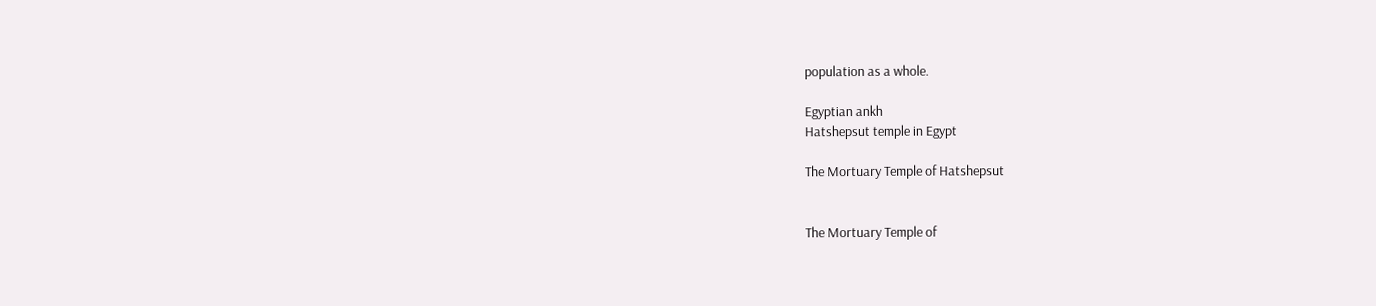population as a whole.

Egyptian ankh
Hatshepsut temple in Egypt

The Mortuary Temple of Hatshepsut


The Mortuary Temple of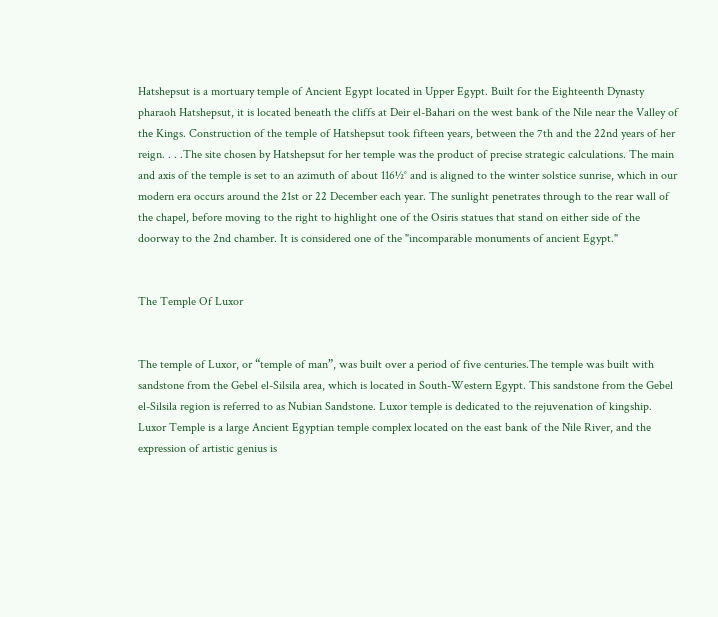Hatshepsut is a mortuary temple of Ancient Egypt located in Upper Egypt. Built for the Eighteenth Dynasty pharaoh Hatshepsut, it is located beneath the cliffs at Deir el-Bahari on the west bank of the Nile near the Valley of the Kings. Construction of the temple of Hatshepsut took fifteen years, between the 7th and the 22nd years of her reign. . . .The site chosen by Hatshepsut for her temple was the product of precise strategic calculations. The main and axis of the temple is set to an azimuth of about 116½° and is aligned to the winter solstice sunrise, which in our modern era occurs around the 21st or 22 December each year. The sunlight penetrates through to the rear wall of the chapel, before moving to the right to highlight one of the Osiris statues that stand on either side of the doorway to the 2nd chamber. It is considered one of the "incomparable monuments of ancient Egypt."


The Temple Of Luxor


The temple of Luxor, or “temple of man”, was built over a period of five centuries.The temple was built with sandstone from the Gebel el-Silsila area, which is located in South-Western Egypt. This sandstone from the Gebel el-Silsila region is referred to as Nubian Sandstone. Luxor temple is dedicated to the rejuvenation of kingship. Luxor Temple is a large Ancient Egyptian temple complex located on the east bank of the Nile River, and the expression of artistic genius is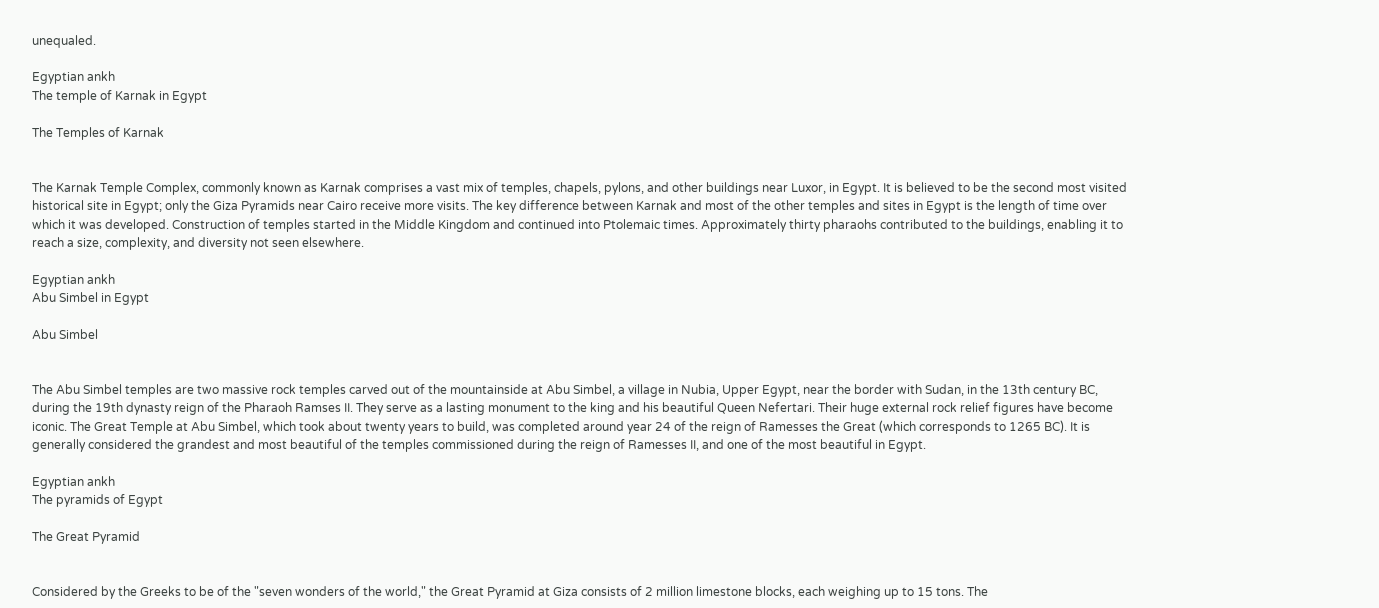unequaled.

Egyptian ankh
The temple of Karnak in Egypt

The Temples of Karnak


The Karnak Temple Complex, commonly known as Karnak comprises a vast mix of temples, chapels, pylons, and other buildings near Luxor, in Egypt. It is believed to be the second most visited historical site in Egypt; only the Giza Pyramids near Cairo receive more visits. The key difference between Karnak and most of the other temples and sites in Egypt is the length of time over which it was developed. Construction of temples started in the Middle Kingdom and continued into Ptolemaic times. Approximately thirty pharaohs contributed to the buildings, enabling it to reach a size, complexity, and diversity not seen elsewhere.

Egyptian ankh
Abu Simbel in Egypt

Abu Simbel


The Abu Simbel temples are two massive rock temples carved out of the mountainside at Abu Simbel, a village in Nubia, Upper Egypt, near the border with Sudan, in the 13th century BC, during the 19th dynasty reign of the Pharaoh Ramses II. They serve as a lasting monument to the king and his beautiful Queen Nefertari. Their huge external rock relief figures have become iconic. The Great Temple at Abu Simbel, which took about twenty years to build, was completed around year 24 of the reign of Ramesses the Great (which corresponds to 1265 BC). It is generally considered the grandest and most beautiful of the temples commissioned during the reign of Ramesses II, and one of the most beautiful in Egypt.

Egyptian ankh
The pyramids of Egypt

The Great Pyramid


Considered by the Greeks to be of the "seven wonders of the world," the Great Pyramid at Giza consists of 2 million limestone blocks, each weighing up to 15 tons. The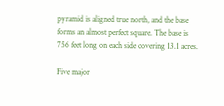pyramid is aligned true north, and the base forms an almost perfect square. The base is 756 feet long on each side covering 13.1 acres.

Five major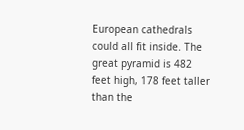European cathedrals could all fit inside. The great pyramid is 482 feet high, 178 feet taller than the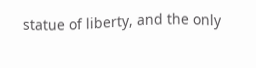statue of liberty, and the only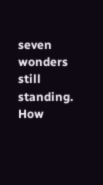seven wonders still standing. How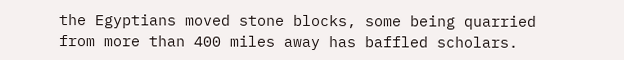the Egyptians moved stone blocks, some being quarried from more than 400 miles away has baffled scholars.